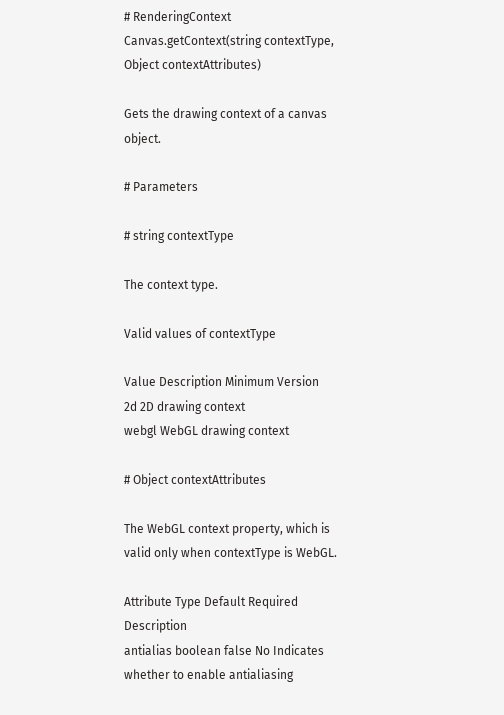# RenderingContext Canvas.getContext(string contextType, Object contextAttributes)

Gets the drawing context of a canvas object.

# Parameters

# string contextType

The context type.

Valid values of contextType

Value Description Minimum Version
2d 2D drawing context
webgl WebGL drawing context

# Object contextAttributes

The WebGL context property, which is valid only when contextType is WebGL.

Attribute Type Default Required Description
antialias boolean false No Indicates whether to enable antialiasing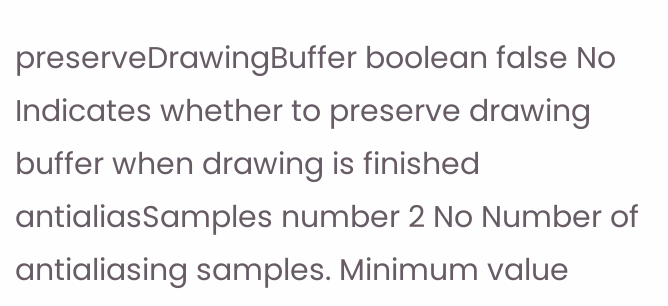preserveDrawingBuffer boolean false No Indicates whether to preserve drawing buffer when drawing is finished
antialiasSamples number 2 No Number of antialiasing samples. Minimum value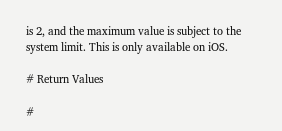is 2, and the maximum value is subject to the system limit. This is only available on iOS.

# Return Values

#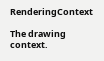RenderingContext

The drawing context.